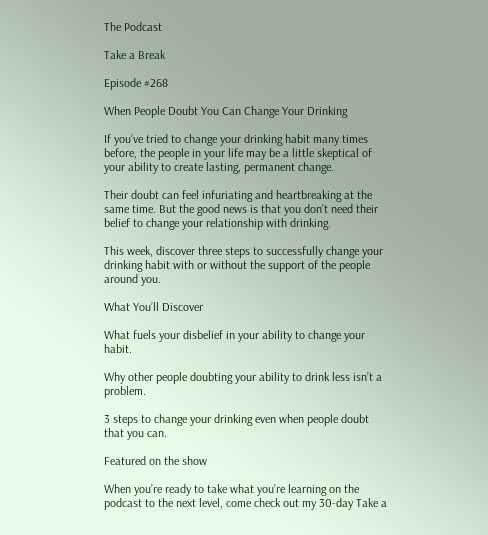The Podcast

Take a Break

Episode #268

When People Doubt You Can Change Your Drinking

If you’ve tried to change your drinking habit many times before, the people in your life may be a little skeptical of your ability to create lasting, permanent change.

Their doubt can feel infuriating and heartbreaking at the same time. But the good news is that you don’t need their belief to change your relationship with drinking.

This week, discover three steps to successfully change your drinking habit with or without the support of the people around you.

What You’ll Discover

What fuels your disbelief in your ability to change your habit.

Why other people doubting your ability to drink less isn’t a problem.

3 steps to change your drinking even when people doubt that you can.

Featured on the show

When you’re ready to take what you’re learning on the podcast to the next level, come check out my 30-day Take a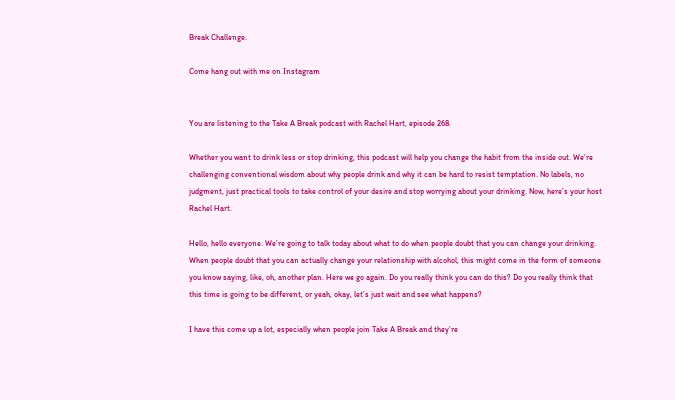Break Challenge.

Come hang out with me on Instagram


You are listening to the Take A Break podcast with Rachel Hart, episode 268.

Whether you want to drink less or stop drinking, this podcast will help you change the habit from the inside out. We’re challenging conventional wisdom about why people drink and why it can be hard to resist temptation. No labels, no judgment, just practical tools to take control of your desire and stop worrying about your drinking. Now, here’s your host Rachel Hart.

Hello, hello everyone. We’re going to talk today about what to do when people doubt that you can change your drinking. When people doubt that you can actually change your relationship with alcohol, this might come in the form of someone you know saying, like, oh, another plan. Here we go again. Do you really think you can do this? Do you really think that this time is going to be different, or yeah, okay, let’s just wait and see what happens?

I have this come up a lot, especially when people join Take A Break and they’re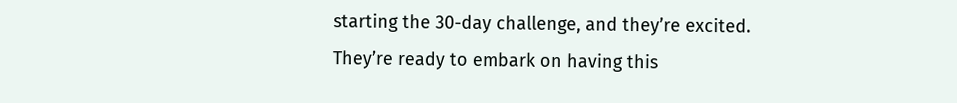starting the 30-day challenge, and they’re excited. They’re ready to embark on having this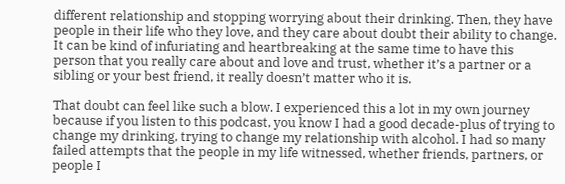different relationship and stopping worrying about their drinking. Then, they have people in their life who they love, and they care about doubt their ability to change. It can be kind of infuriating and heartbreaking at the same time to have this person that you really care about and love and trust, whether it’s a partner or a sibling or your best friend, it really doesn’t matter who it is.

That doubt can feel like such a blow. I experienced this a lot in my own journey because if you listen to this podcast, you know I had a good decade-plus of trying to change my drinking, trying to change my relationship with alcohol. I had so many failed attempts that the people in my life witnessed, whether friends, partners, or people I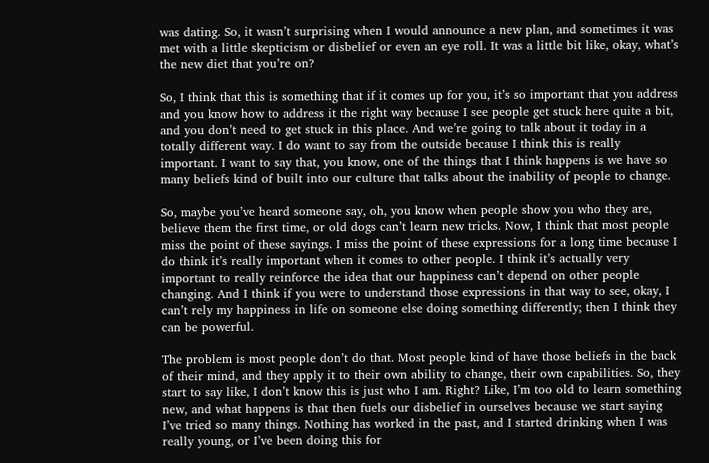was dating. So, it wasn’t surprising when I would announce a new plan, and sometimes it was met with a little skepticism or disbelief or even an eye roll. It was a little bit like, okay, what’s the new diet that you’re on?

So, I think that this is something that if it comes up for you, it’s so important that you address and you know how to address it the right way because I see people get stuck here quite a bit, and you don’t need to get stuck in this place. And we’re going to talk about it today in a totally different way. I do want to say from the outside because I think this is really important. I want to say that, you know, one of the things that I think happens is we have so many beliefs kind of built into our culture that talks about the inability of people to change.

So, maybe you’ve heard someone say, oh, you know when people show you who they are, believe them the first time, or old dogs can’t learn new tricks. Now, I think that most people miss the point of these sayings. I miss the point of these expressions for a long time because I do think it’s really important when it comes to other people. I think it’s actually very important to really reinforce the idea that our happiness can’t depend on other people changing. And I think if you were to understand those expressions in that way to see, okay, I can’t rely my happiness in life on someone else doing something differently; then I think they can be powerful.

The problem is most people don’t do that. Most people kind of have those beliefs in the back of their mind, and they apply it to their own ability to change, their own capabilities. So, they start to say like, I don’t know this is just who I am. Right? Like, I’m too old to learn something new, and what happens is that then fuels our disbelief in ourselves because we start saying I’ve tried so many things. Nothing has worked in the past, and I started drinking when I was really young, or I’ve been doing this for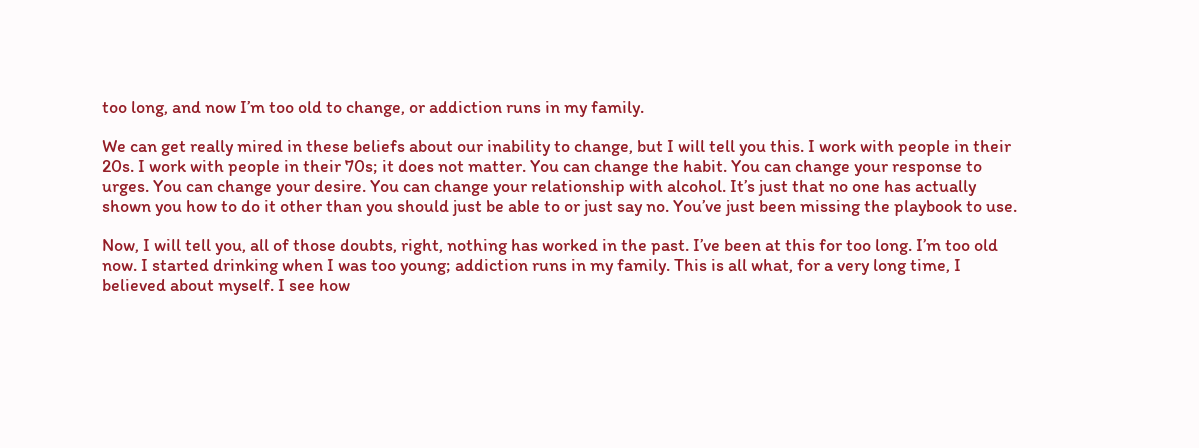too long, and now I’m too old to change, or addiction runs in my family.

We can get really mired in these beliefs about our inability to change, but I will tell you this. I work with people in their 20s. I work with people in their 70s; it does not matter. You can change the habit. You can change your response to urges. You can change your desire. You can change your relationship with alcohol. It’s just that no one has actually shown you how to do it other than you should just be able to or just say no. You’ve just been missing the playbook to use.

Now, I will tell you, all of those doubts, right, nothing has worked in the past. I’ve been at this for too long. I’m too old now. I started drinking when I was too young; addiction runs in my family. This is all what, for a very long time, I believed about myself. I see how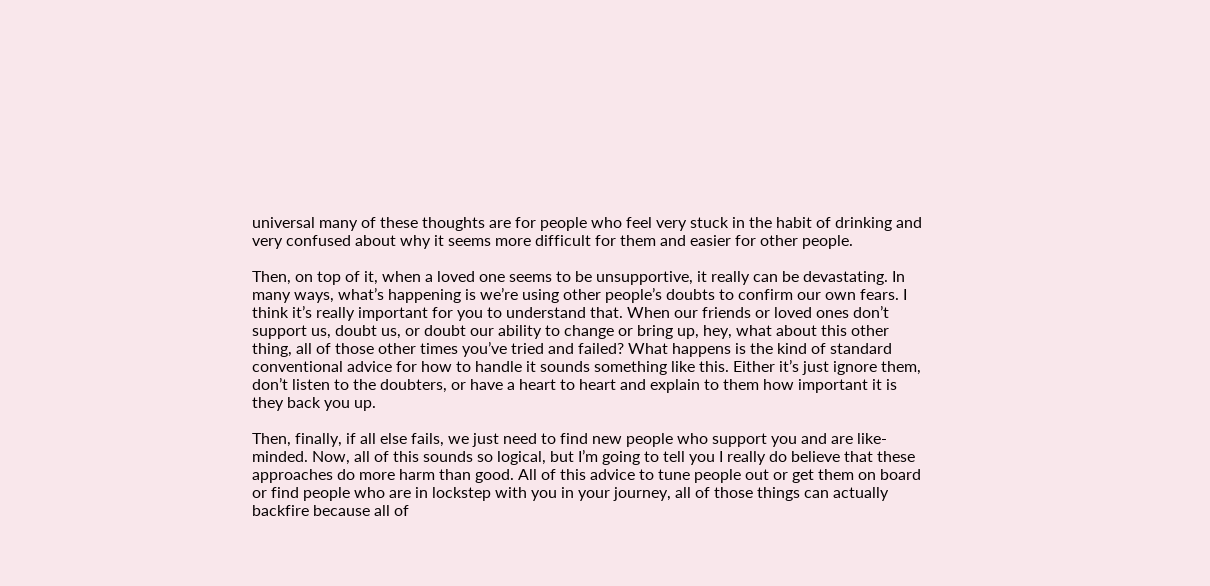universal many of these thoughts are for people who feel very stuck in the habit of drinking and very confused about why it seems more difficult for them and easier for other people.

Then, on top of it, when a loved one seems to be unsupportive, it really can be devastating. In many ways, what’s happening is we’re using other people’s doubts to confirm our own fears. I think it’s really important for you to understand that. When our friends or loved ones don’t support us, doubt us, or doubt our ability to change or bring up, hey, what about this other thing, all of those other times you’ve tried and failed? What happens is the kind of standard conventional advice for how to handle it sounds something like this. Either it’s just ignore them, don’t listen to the doubters, or have a heart to heart and explain to them how important it is they back you up.

Then, finally, if all else fails, we just need to find new people who support you and are like-minded. Now, all of this sounds so logical, but I’m going to tell you I really do believe that these approaches do more harm than good. All of this advice to tune people out or get them on board or find people who are in lockstep with you in your journey, all of those things can actually backfire because all of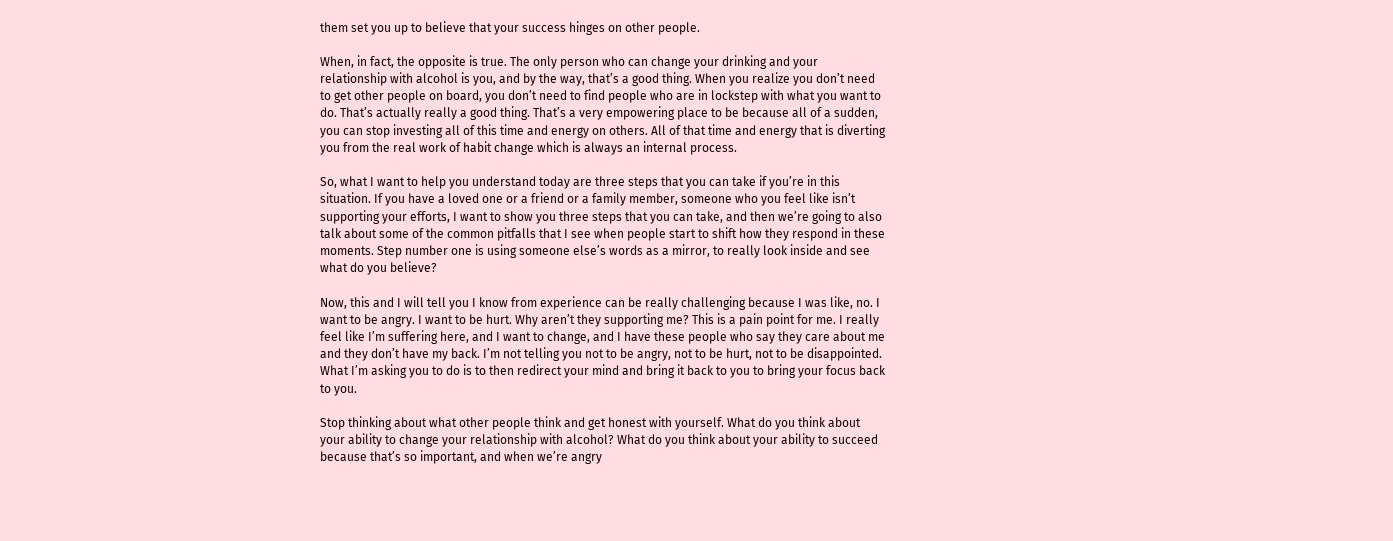them set you up to believe that your success hinges on other people.

When, in fact, the opposite is true. The only person who can change your drinking and your relationship with alcohol is you, and by the way, that’s a good thing. When you realize you don’t need to get other people on board, you don’t need to find people who are in lockstep with what you want to do. That’s actually really a good thing. That’s a very empowering place to be because all of a sudden, you can stop investing all of this time and energy on others. All of that time and energy that is diverting you from the real work of habit change which is always an internal process.

So, what I want to help you understand today are three steps that you can take if you’re in this situation. If you have a loved one or a friend or a family member, someone who you feel like isn’t supporting your efforts, I want to show you three steps that you can take, and then we’re going to also talk about some of the common pitfalls that I see when people start to shift how they respond in these moments. Step number one is using someone else’s words as a mirror, to really look inside and see what do you believe?

Now, this and I will tell you I know from experience can be really challenging because I was like, no. I want to be angry. I want to be hurt. Why aren’t they supporting me? This is a pain point for me. I really feel like I’m suffering here, and I want to change, and I have these people who say they care about me and they don’t have my back. I’m not telling you not to be angry, not to be hurt, not to be disappointed. What I’m asking you to do is to then redirect your mind and bring it back to you to bring your focus back to you.

Stop thinking about what other people think and get honest with yourself. What do you think about your ability to change your relationship with alcohol? What do you think about your ability to succeed because that’s so important, and when we’re angry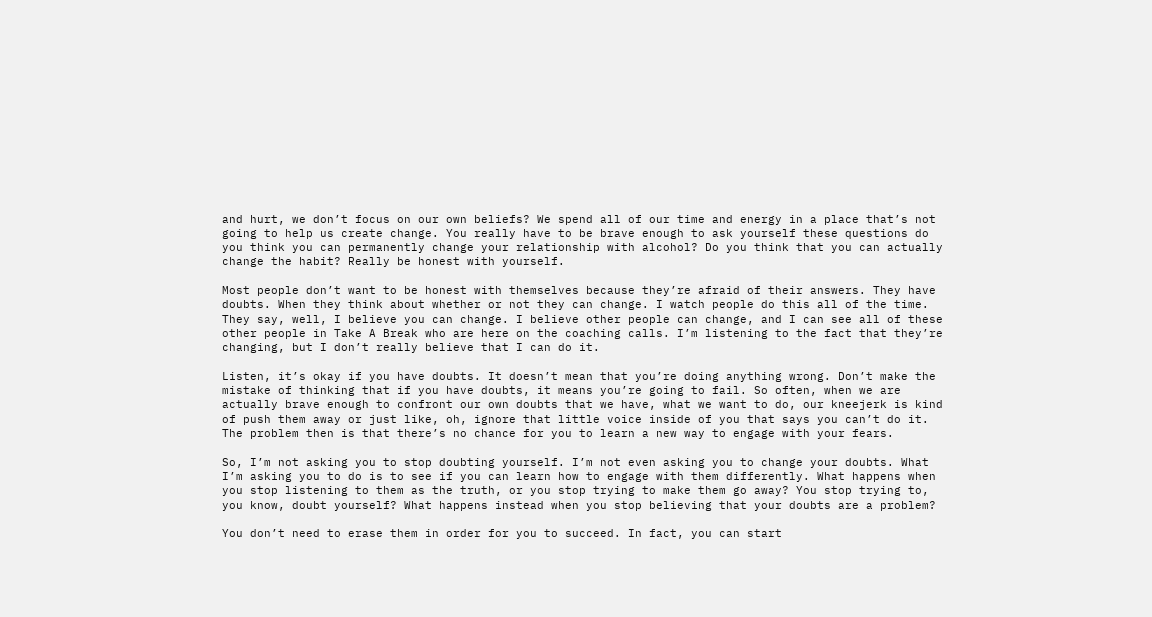and hurt, we don’t focus on our own beliefs? We spend all of our time and energy in a place that’s not going to help us create change. You really have to be brave enough to ask yourself these questions do you think you can permanently change your relationship with alcohol? Do you think that you can actually change the habit? Really be honest with yourself.

Most people don’t want to be honest with themselves because they’re afraid of their answers. They have doubts. When they think about whether or not they can change. I watch people do this all of the time. They say, well, I believe you can change. I believe other people can change, and I can see all of these other people in Take A Break who are here on the coaching calls. I’m listening to the fact that they’re changing, but I don’t really believe that I can do it.

Listen, it’s okay if you have doubts. It doesn’t mean that you’re doing anything wrong. Don’t make the mistake of thinking that if you have doubts, it means you’re going to fail. So often, when we are actually brave enough to confront our own doubts that we have, what we want to do, our kneejerk is kind of push them away or just like, oh, ignore that little voice inside of you that says you can’t do it. The problem then is that there’s no chance for you to learn a new way to engage with your fears.

So, I’m not asking you to stop doubting yourself. I’m not even asking you to change your doubts. What I’m asking you to do is to see if you can learn how to engage with them differently. What happens when you stop listening to them as the truth, or you stop trying to make them go away? You stop trying to, you know, doubt yourself? What happens instead when you stop believing that your doubts are a problem?

You don’t need to erase them in order for you to succeed. In fact, you can start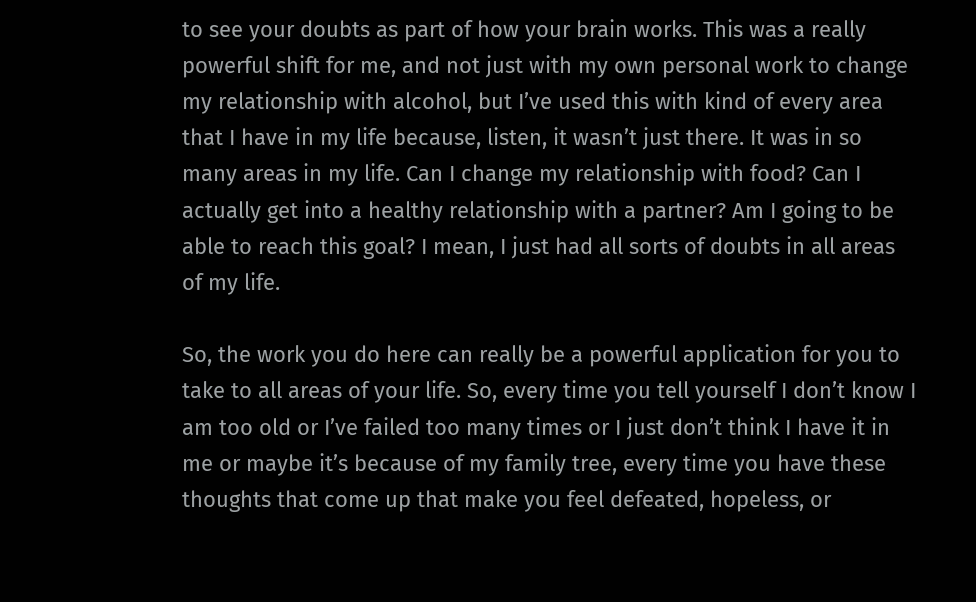to see your doubts as part of how your brain works. This was a really powerful shift for me, and not just with my own personal work to change my relationship with alcohol, but I’ve used this with kind of every area that I have in my life because, listen, it wasn’t just there. It was in so many areas in my life. Can I change my relationship with food? Can I actually get into a healthy relationship with a partner? Am I going to be able to reach this goal? I mean, I just had all sorts of doubts in all areas of my life.

So, the work you do here can really be a powerful application for you to take to all areas of your life. So, every time you tell yourself I don’t know I am too old or I’ve failed too many times or I just don’t think I have it in me or maybe it’s because of my family tree, every time you have these thoughts that come up that make you feel defeated, hopeless, or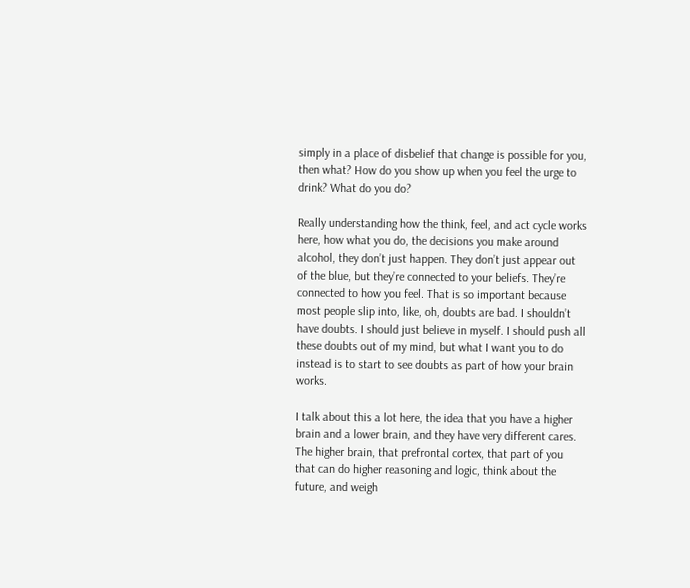simply in a place of disbelief that change is possible for you, then what? How do you show up when you feel the urge to drink? What do you do?

Really understanding how the think, feel, and act cycle works here, how what you do, the decisions you make around alcohol, they don’t just happen. They don’t just appear out of the blue, but they’re connected to your beliefs. They’re connected to how you feel. That is so important because most people slip into, like, oh, doubts are bad. I shouldn’t have doubts. I should just believe in myself. I should push all these doubts out of my mind, but what I want you to do instead is to start to see doubts as part of how your brain works.

I talk about this a lot here, the idea that you have a higher brain and a lower brain, and they have very different cares. The higher brain, that prefrontal cortex, that part of you that can do higher reasoning and logic, think about the future, and weigh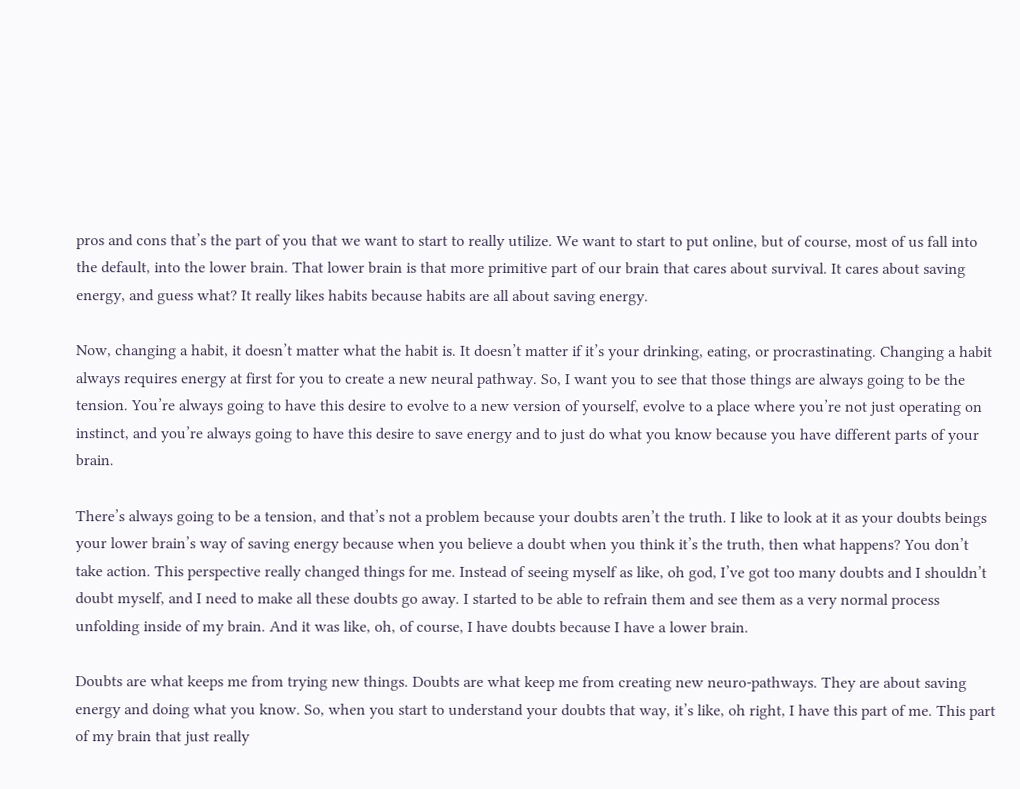pros and cons that’s the part of you that we want to start to really utilize. We want to start to put online, but of course, most of us fall into the default, into the lower brain. That lower brain is that more primitive part of our brain that cares about survival. It cares about saving energy, and guess what? It really likes habits because habits are all about saving energy.

Now, changing a habit, it doesn’t matter what the habit is. It doesn’t matter if it’s your drinking, eating, or procrastinating. Changing a habit always requires energy at first for you to create a new neural pathway. So, I want you to see that those things are always going to be the tension. You’re always going to have this desire to evolve to a new version of yourself, evolve to a place where you’re not just operating on instinct, and you’re always going to have this desire to save energy and to just do what you know because you have different parts of your brain.

There’s always going to be a tension, and that’s not a problem because your doubts aren’t the truth. I like to look at it as your doubts beings your lower brain’s way of saving energy because when you believe a doubt when you think it’s the truth, then what happens? You don’t take action. This perspective really changed things for me. Instead of seeing myself as like, oh god, I’ve got too many doubts and I shouldn’t doubt myself, and I need to make all these doubts go away. I started to be able to refrain them and see them as a very normal process unfolding inside of my brain. And it was like, oh, of course, I have doubts because I have a lower brain.

Doubts are what keeps me from trying new things. Doubts are what keep me from creating new neuro-pathways. They are about saving energy and doing what you know. So, when you start to understand your doubts that way, it’s like, oh right, I have this part of me. This part of my brain that just really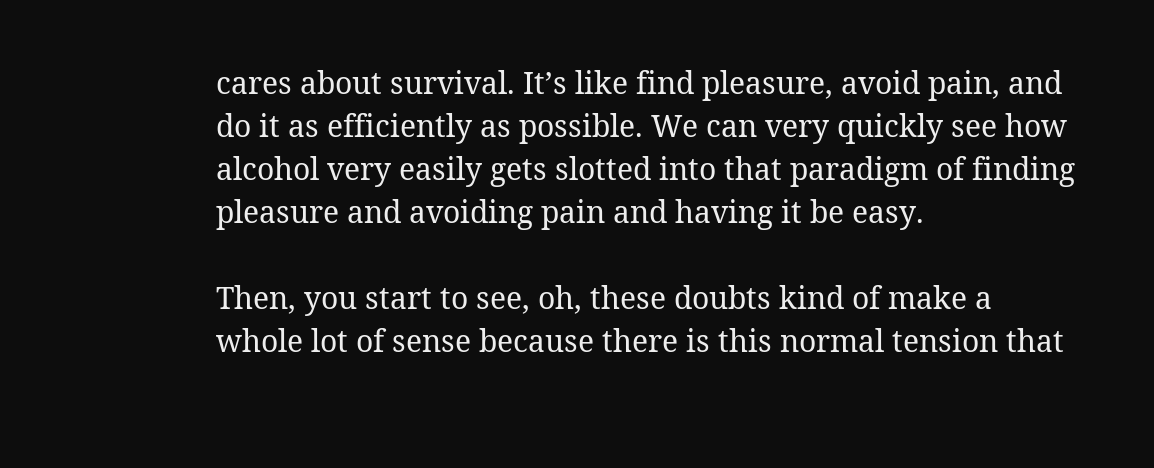cares about survival. It’s like find pleasure, avoid pain, and do it as efficiently as possible. We can very quickly see how alcohol very easily gets slotted into that paradigm of finding pleasure and avoiding pain and having it be easy.

Then, you start to see, oh, these doubts kind of make a whole lot of sense because there is this normal tension that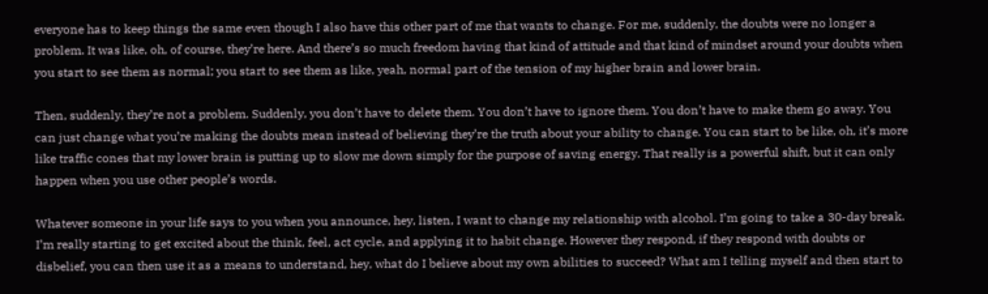everyone has to keep things the same even though I also have this other part of me that wants to change. For me, suddenly, the doubts were no longer a problem. It was like, oh, of course, they’re here. And there’s so much freedom having that kind of attitude and that kind of mindset around your doubts when you start to see them as normal; you start to see them as like, yeah, normal part of the tension of my higher brain and lower brain.

Then, suddenly, they’re not a problem. Suddenly, you don’t have to delete them. You don’t have to ignore them. You don’t have to make them go away. You can just change what you’re making the doubts mean instead of believing they’re the truth about your ability to change. You can start to be like, oh, it’s more like traffic cones that my lower brain is putting up to slow me down simply for the purpose of saving energy. That really is a powerful shift, but it can only happen when you use other people’s words.

Whatever someone in your life says to you when you announce, hey, listen, I want to change my relationship with alcohol. I’m going to take a 30-day break. I’m really starting to get excited about the think, feel, act cycle, and applying it to habit change. However they respond, if they respond with doubts or disbelief, you can then use it as a means to understand, hey, what do I believe about my own abilities to succeed? What am I telling myself and then start to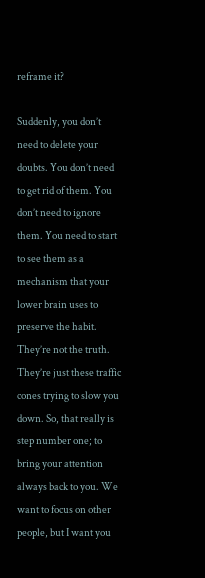reframe it?

Suddenly, you don’t need to delete your doubts. You don’t need to get rid of them. You don’t need to ignore them. You need to start to see them as a mechanism that your lower brain uses to preserve the habit. They’re not the truth. They’re just these traffic cones trying to slow you down. So, that really is step number one; to bring your attention always back to you. We want to focus on other people, but I want you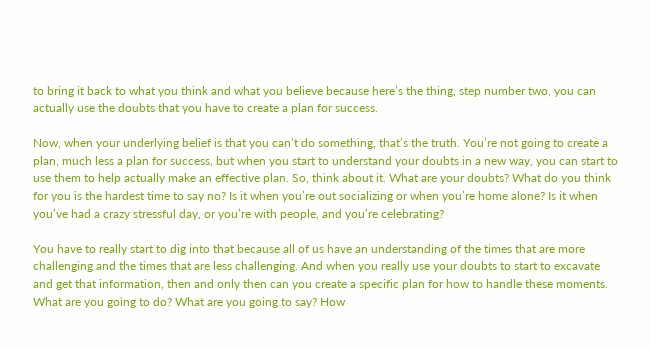to bring it back to what you think and what you believe because here’s the thing, step number two, you can actually use the doubts that you have to create a plan for success.

Now, when your underlying belief is that you can’t do something, that’s the truth. You’re not going to create a plan, much less a plan for success, but when you start to understand your doubts in a new way, you can start to use them to help actually make an effective plan. So, think about it. What are your doubts? What do you think for you is the hardest time to say no? Is it when you’re out socializing or when you’re home alone? Is it when you’ve had a crazy stressful day, or you’re with people, and you’re celebrating?

You have to really start to dig into that because all of us have an understanding of the times that are more challenging and the times that are less challenging. And when you really use your doubts to start to excavate and get that information, then and only then can you create a specific plan for how to handle these moments. What are you going to do? What are you going to say? How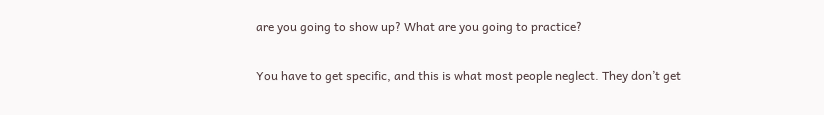are you going to show up? What are you going to practice?

You have to get specific, and this is what most people neglect. They don’t get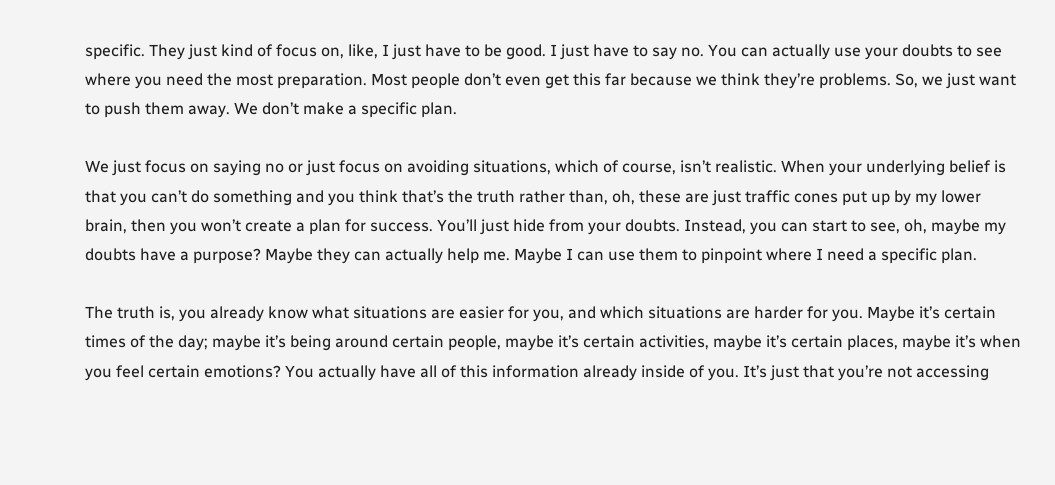specific. They just kind of focus on, like, I just have to be good. I just have to say no. You can actually use your doubts to see where you need the most preparation. Most people don’t even get this far because we think they’re problems. So, we just want to push them away. We don’t make a specific plan.

We just focus on saying no or just focus on avoiding situations, which of course, isn’t realistic. When your underlying belief is that you can’t do something and you think that’s the truth rather than, oh, these are just traffic cones put up by my lower brain, then you won’t create a plan for success. You’ll just hide from your doubts. Instead, you can start to see, oh, maybe my doubts have a purpose? Maybe they can actually help me. Maybe I can use them to pinpoint where I need a specific plan.

The truth is, you already know what situations are easier for you, and which situations are harder for you. Maybe it’s certain times of the day; maybe it’s being around certain people, maybe it’s certain activities, maybe it’s certain places, maybe it’s when you feel certain emotions? You actually have all of this information already inside of you. It’s just that you’re not accessing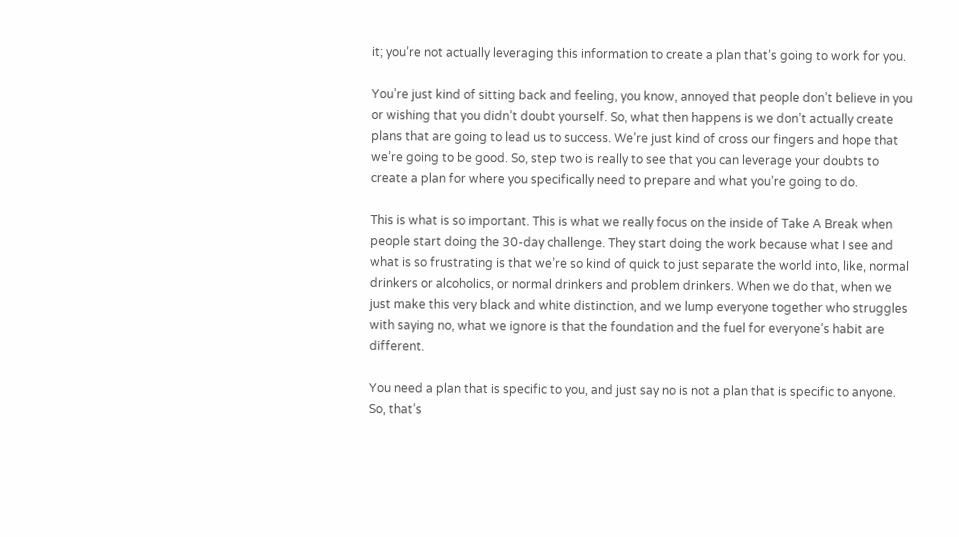it; you’re not actually leveraging this information to create a plan that’s going to work for you.

You’re just kind of sitting back and feeling, you know, annoyed that people don’t believe in you or wishing that you didn’t doubt yourself. So, what then happens is we don’t actually create plans that are going to lead us to success. We’re just kind of cross our fingers and hope that we’re going to be good. So, step two is really to see that you can leverage your doubts to create a plan for where you specifically need to prepare and what you’re going to do.

This is what is so important. This is what we really focus on the inside of Take A Break when people start doing the 30-day challenge. They start doing the work because what I see and what is so frustrating is that we’re so kind of quick to just separate the world into, like, normal drinkers or alcoholics, or normal drinkers and problem drinkers. When we do that, when we just make this very black and white distinction, and we lump everyone together who struggles with saying no, what we ignore is that the foundation and the fuel for everyone’s habit are different.

You need a plan that is specific to you, and just say no is not a plan that is specific to anyone. So, that’s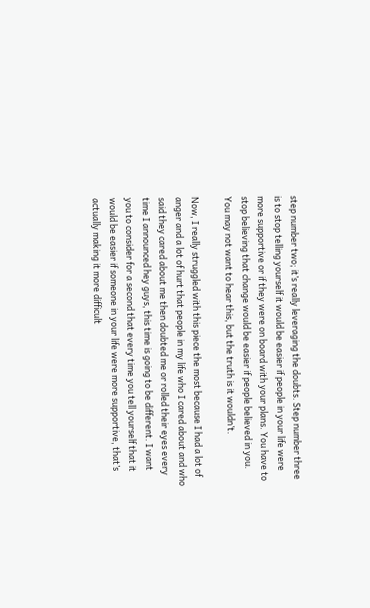step number two; it’s really leveraging the doubts. Step number three is to stop telling yourself it would be easier if people in your life were more supportive or if they were on board with your plans. You have to stop believing that change would be easier if people believed in you. You may not want to hear this, but the truth is it wouldn’t.

Now, I really struggled with this piece the most because I had a lot of anger and a lot of hurt that people in my life who I cared about and who said they cared about me then doubted me or rolled their eyes every time I announced hey guys, this time is going to be different. I want you to consider for a second that every time you tell yourself that it would be easier if someone in your life were more supportive, that’s actually making it more difficult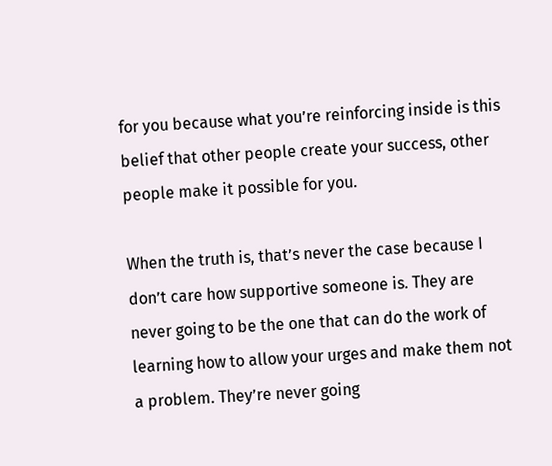for you because what you’re reinforcing inside is this belief that other people create your success, other people make it possible for you.

When the truth is, that’s never the case because I don’t care how supportive someone is. They are never going to be the one that can do the work of learning how to allow your urges and make them not a problem. They’re never going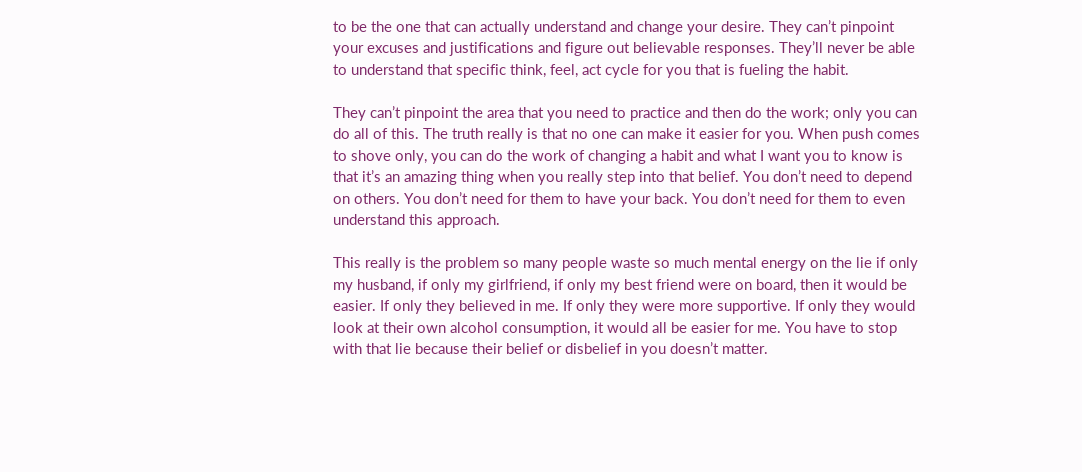to be the one that can actually understand and change your desire. They can’t pinpoint your excuses and justifications and figure out believable responses. They’ll never be able to understand that specific think, feel, act cycle for you that is fueling the habit.

They can’t pinpoint the area that you need to practice and then do the work; only you can do all of this. The truth really is that no one can make it easier for you. When push comes to shove only, you can do the work of changing a habit and what I want you to know is that it’s an amazing thing when you really step into that belief. You don’t need to depend on others. You don’t need for them to have your back. You don’t need for them to even understand this approach.

This really is the problem so many people waste so much mental energy on the lie if only my husband, if only my girlfriend, if only my best friend were on board, then it would be easier. If only they believed in me. If only they were more supportive. If only they would look at their own alcohol consumption, it would all be easier for me. You have to stop with that lie because their belief or disbelief in you doesn’t matter.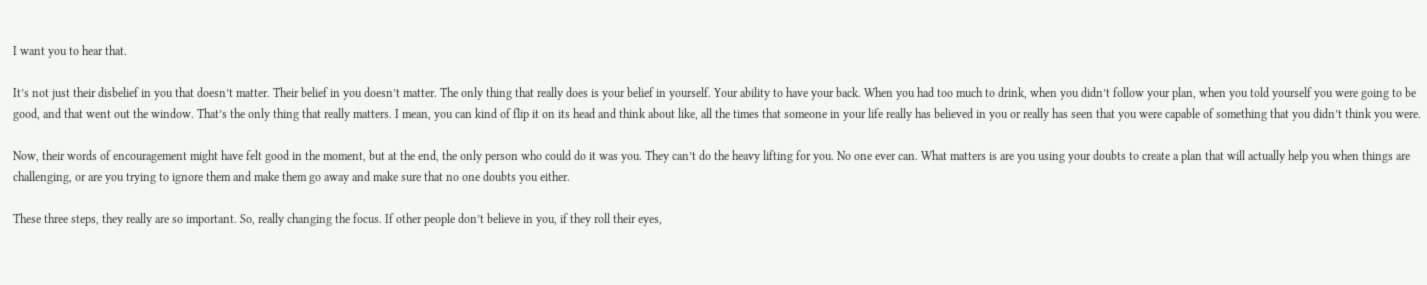I want you to hear that.

It’s not just their disbelief in you that doesn’t matter. Their belief in you doesn’t matter. The only thing that really does is your belief in yourself. Your ability to have your back. When you had too much to drink, when you didn’t follow your plan, when you told yourself you were going to be good, and that went out the window. That’s the only thing that really matters. I mean, you can kind of flip it on its head and think about like, all the times that someone in your life really has believed in you or really has seen that you were capable of something that you didn’t think you were.

Now, their words of encouragement might have felt good in the moment, but at the end, the only person who could do it was you. They can’t do the heavy lifting for you. No one ever can. What matters is are you using your doubts to create a plan that will actually help you when things are challenging, or are you trying to ignore them and make them go away and make sure that no one doubts you either.

These three steps, they really are so important. So, really changing the focus. If other people don’t believe in you, if they roll their eyes,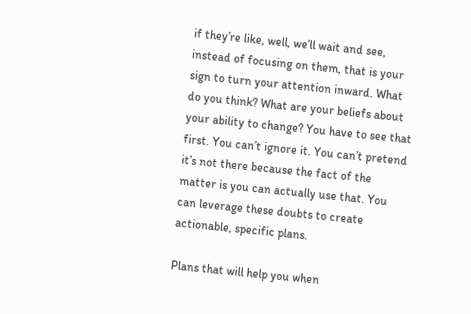if they’re like, well, we’ll wait and see, instead of focusing on them, that is your sign to turn your attention inward. What do you think? What are your beliefs about your ability to change? You have to see that first. You can’t ignore it. You can’t pretend it’s not there because the fact of the matter is you can actually use that. You can leverage these doubts to create actionable, specific plans.

Plans that will help you when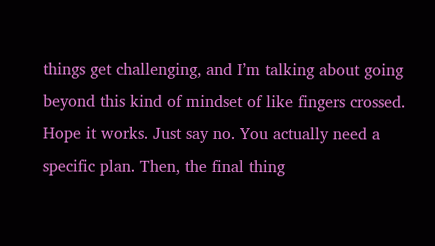things get challenging, and I’m talking about going beyond this kind of mindset of like fingers crossed. Hope it works. Just say no. You actually need a specific plan. Then, the final thing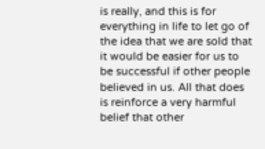is really, and this is for everything in life to let go of the idea that we are sold that it would be easier for us to be successful if other people believed in us. All that does is reinforce a very harmful belief that other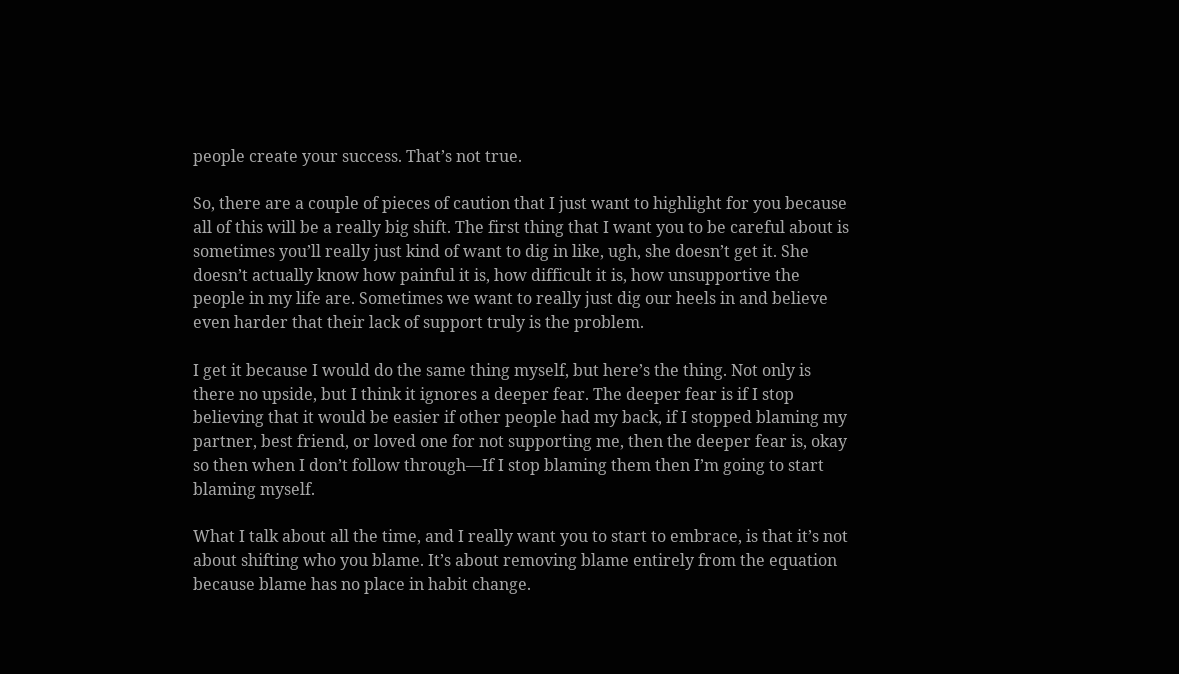people create your success. That’s not true.

So, there are a couple of pieces of caution that I just want to highlight for you because all of this will be a really big shift. The first thing that I want you to be careful about is sometimes you’ll really just kind of want to dig in like, ugh, she doesn’t get it. She doesn’t actually know how painful it is, how difficult it is, how unsupportive the people in my life are. Sometimes we want to really just dig our heels in and believe even harder that their lack of support truly is the problem.

I get it because I would do the same thing myself, but here’s the thing. Not only is there no upside, but I think it ignores a deeper fear. The deeper fear is if I stop believing that it would be easier if other people had my back, if I stopped blaming my partner, best friend, or loved one for not supporting me, then the deeper fear is, okay so then when I don’t follow through—If I stop blaming them then I’m going to start blaming myself.

What I talk about all the time, and I really want you to start to embrace, is that it’s not about shifting who you blame. It’s about removing blame entirely from the equation because blame has no place in habit change.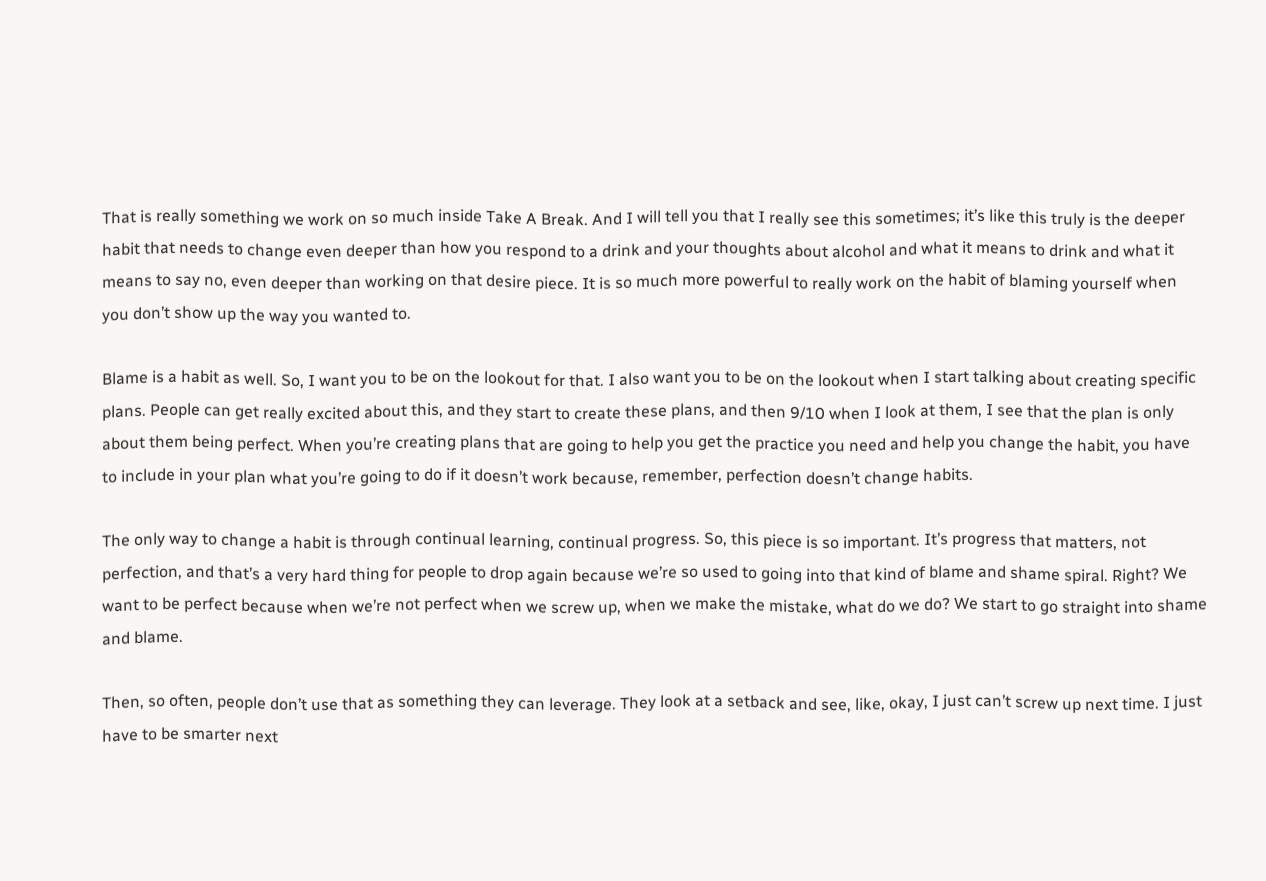That is really something we work on so much inside Take A Break. And I will tell you that I really see this sometimes; it’s like this truly is the deeper habit that needs to change even deeper than how you respond to a drink and your thoughts about alcohol and what it means to drink and what it means to say no, even deeper than working on that desire piece. It is so much more powerful to really work on the habit of blaming yourself when you don’t show up the way you wanted to.

Blame is a habit as well. So, I want you to be on the lookout for that. I also want you to be on the lookout when I start talking about creating specific plans. People can get really excited about this, and they start to create these plans, and then 9/10 when I look at them, I see that the plan is only about them being perfect. When you’re creating plans that are going to help you get the practice you need and help you change the habit, you have to include in your plan what you’re going to do if it doesn’t work because, remember, perfection doesn’t change habits.

The only way to change a habit is through continual learning, continual progress. So, this piece is so important. It’s progress that matters, not perfection, and that’s a very hard thing for people to drop again because we’re so used to going into that kind of blame and shame spiral. Right? We want to be perfect because when we’re not perfect when we screw up, when we make the mistake, what do we do? We start to go straight into shame and blame.

Then, so often, people don’t use that as something they can leverage. They look at a setback and see, like, okay, I just can’t screw up next time. I just have to be smarter next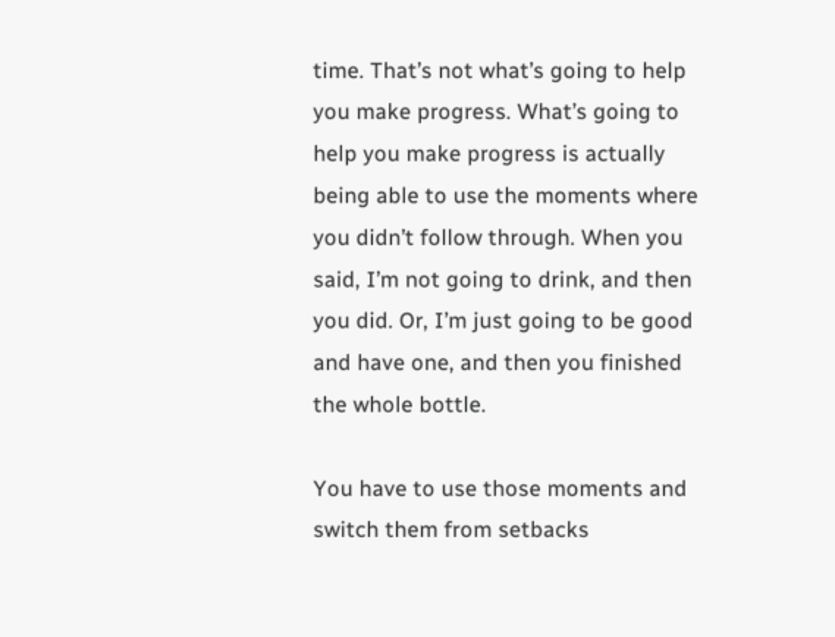time. That’s not what’s going to help you make progress. What’s going to help you make progress is actually being able to use the moments where you didn’t follow through. When you said, I’m not going to drink, and then you did. Or, I’m just going to be good and have one, and then you finished the whole bottle.

You have to use those moments and switch them from setbacks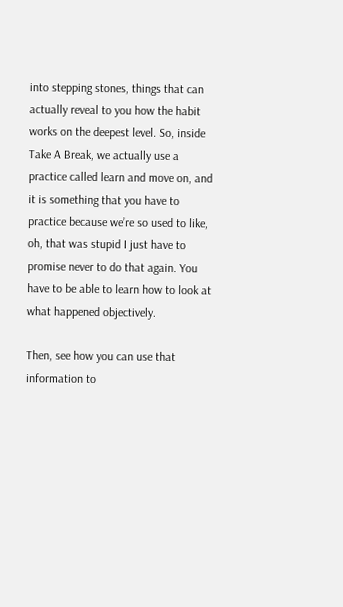into stepping stones, things that can actually reveal to you how the habit works on the deepest level. So, inside Take A Break, we actually use a practice called learn and move on, and it is something that you have to practice because we’re so used to like, oh, that was stupid I just have to promise never to do that again. You have to be able to learn how to look at what happened objectively.

Then, see how you can use that information to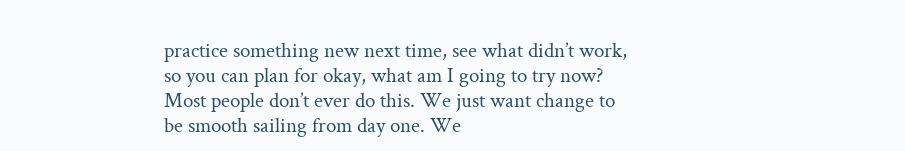practice something new next time, see what didn’t work, so you can plan for okay, what am I going to try now? Most people don’t ever do this. We just want change to be smooth sailing from day one. We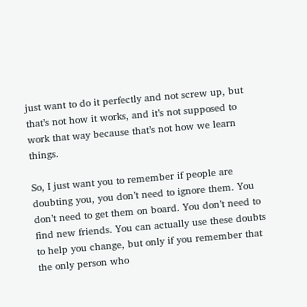just want to do it perfectly and not screw up, but that’s not how it works, and it’s not supposed to work that way because that’s not how we learn things.

So, I just want you to remember if people are doubting you, you don’t need to ignore them. You don’t need to get them on board. You don’t need to find new friends. You can actually use these doubts to help you change, but only if you remember that the only person who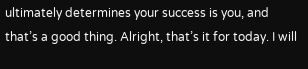ultimately determines your success is you, and that’s a good thing. Alright, that’s it for today. I will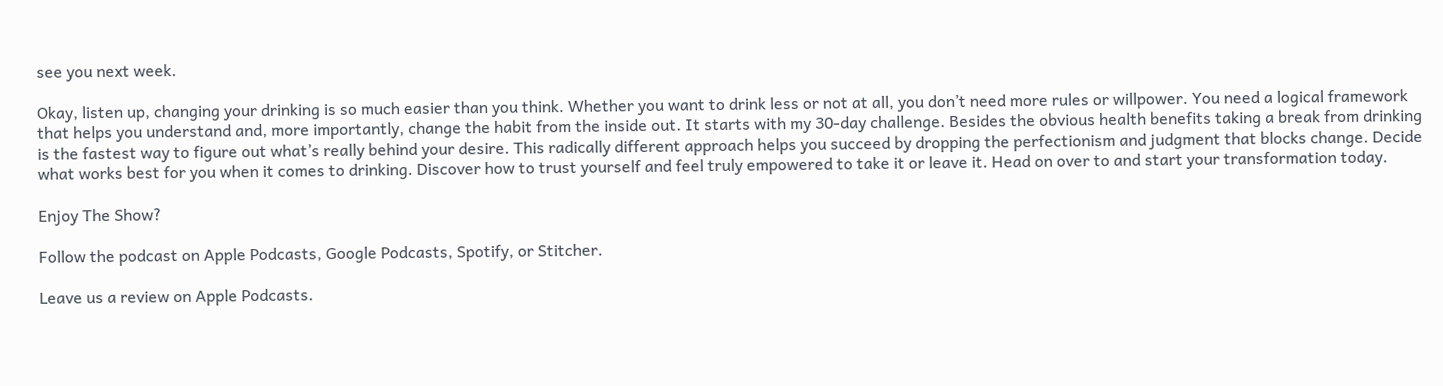see you next week.

Okay, listen up, changing your drinking is so much easier than you think. Whether you want to drink less or not at all, you don’t need more rules or willpower. You need a logical framework that helps you understand and, more importantly, change the habit from the inside out. It starts with my 30-day challenge. Besides the obvious health benefits taking a break from drinking is the fastest way to figure out what’s really behind your desire. This radically different approach helps you succeed by dropping the perfectionism and judgment that blocks change. Decide what works best for you when it comes to drinking. Discover how to trust yourself and feel truly empowered to take it or leave it. Head on over to and start your transformation today.

Enjoy The Show?

Follow the podcast on Apple Podcasts, Google Podcasts, Spotify, or Stitcher.

Leave us a review on Apple Podcasts.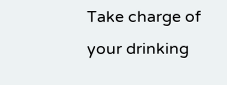Take charge of your drinking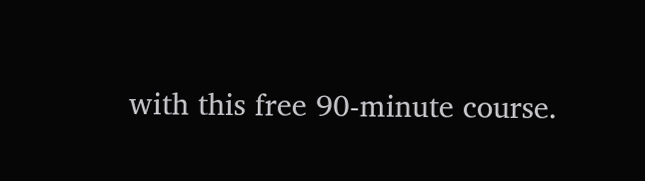with this free 90-minute course.